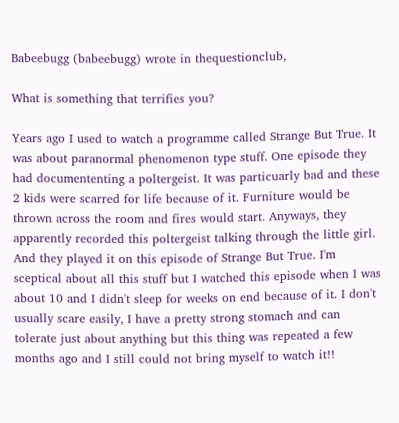Babeebugg (babeebugg) wrote in thequestionclub,

What is something that terrifies you?

Years ago I used to watch a programme called Strange But True. It was about paranormal phenomenon type stuff. One episode they had documententing a poltergeist. It was particuarly bad and these 2 kids were scarred for life because of it. Furniture would be thrown across the room and fires would start. Anyways, they apparently recorded this poltergeist talking through the little girl. And they played it on this episode of Strange But True. I'm sceptical about all this stuff but I watched this episode when I was about 10 and I didn't sleep for weeks on end because of it. I don't usually scare easily, I have a pretty strong stomach and can tolerate just about anything but this thing was repeated a few months ago and I still could not bring myself to watch it!!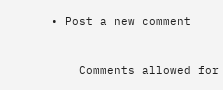• Post a new comment


    Comments allowed for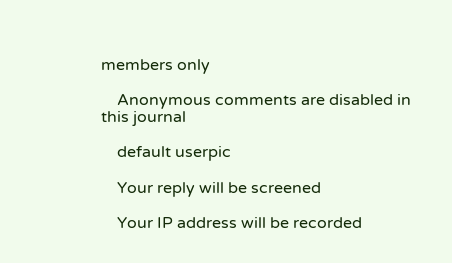members only

    Anonymous comments are disabled in this journal

    default userpic

    Your reply will be screened

    Your IP address will be recorded